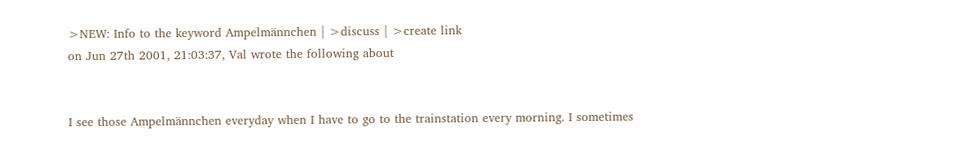>NEW: Info to the keyword Ampelmännchen | >discuss | >create link
on Jun 27th 2001, 21:03:37, Val wrote the following about


I see those Ampelmännchen everyday when I have to go to the trainstation every morning. I sometimes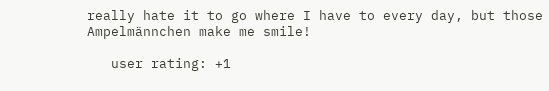really hate it to go where I have to every day, but those Ampelmännchen make me smile!

   user rating: +1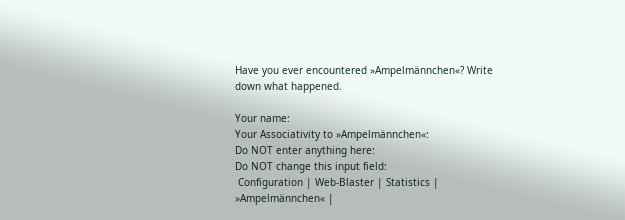Have you ever encountered »Ampelmännchen«? Write down what happened.

Your name:
Your Associativity to »Ampelmännchen«:
Do NOT enter anything here:
Do NOT change this input field:
 Configuration | Web-Blaster | Statistics | »Ampelmännchen« |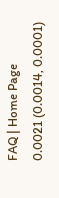FAQ | Home Page
0.0021 (0.0014, 0.0001)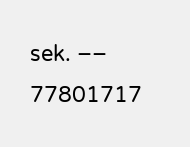sek. –– 77801717